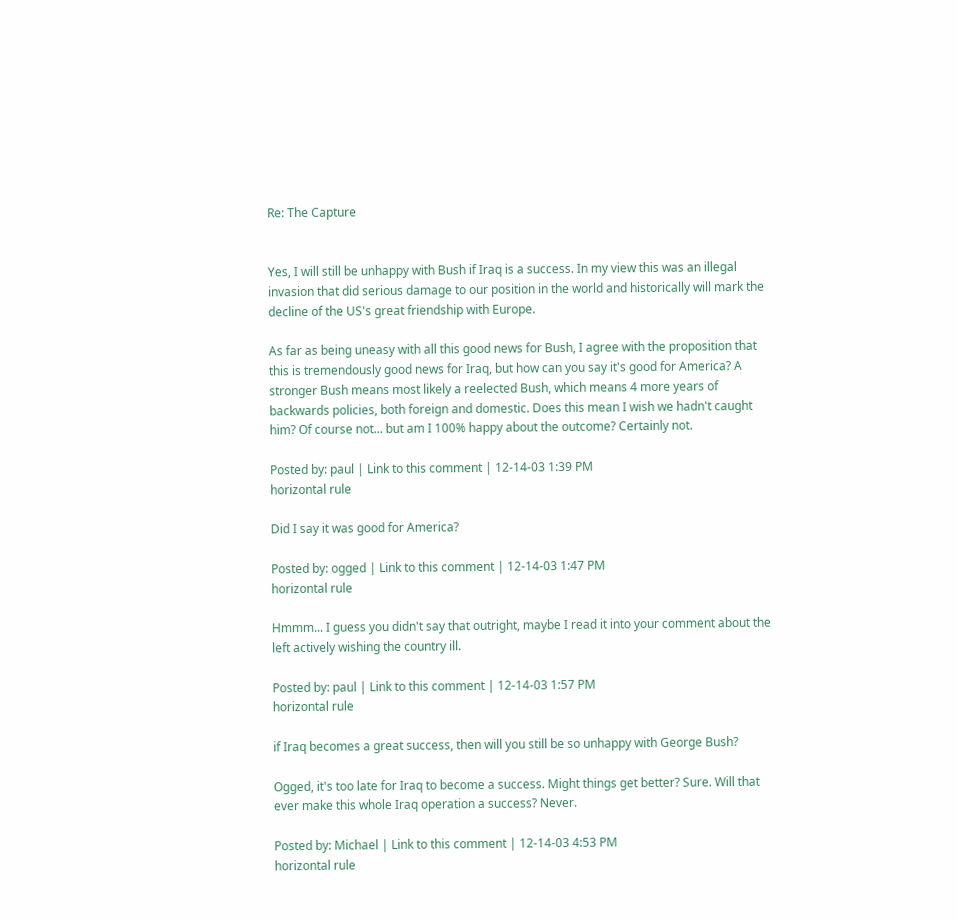Re: The Capture


Yes, I will still be unhappy with Bush if Iraq is a success. In my view this was an illegal invasion that did serious damage to our position in the world and historically will mark the decline of the US's great friendship with Europe.

As far as being uneasy with all this good news for Bush, I agree with the proposition that this is tremendously good news for Iraq, but how can you say it's good for America? A stronger Bush means most likely a reelected Bush, which means 4 more years of backwards policies, both foreign and domestic. Does this mean I wish we hadn't caught him? Of course not... but am I 100% happy about the outcome? Certainly not.

Posted by: paul | Link to this comment | 12-14-03 1:39 PM
horizontal rule

Did I say it was good for America?

Posted by: ogged | Link to this comment | 12-14-03 1:47 PM
horizontal rule

Hmmm... I guess you didn't say that outright, maybe I read it into your comment about the left actively wishing the country ill.

Posted by: paul | Link to this comment | 12-14-03 1:57 PM
horizontal rule

if Iraq becomes a great success, then will you still be so unhappy with George Bush?

Ogged, it's too late for Iraq to become a success. Might things get better? Sure. Will that ever make this whole Iraq operation a success? Never.

Posted by: Michael | Link to this comment | 12-14-03 4:53 PM
horizontal rule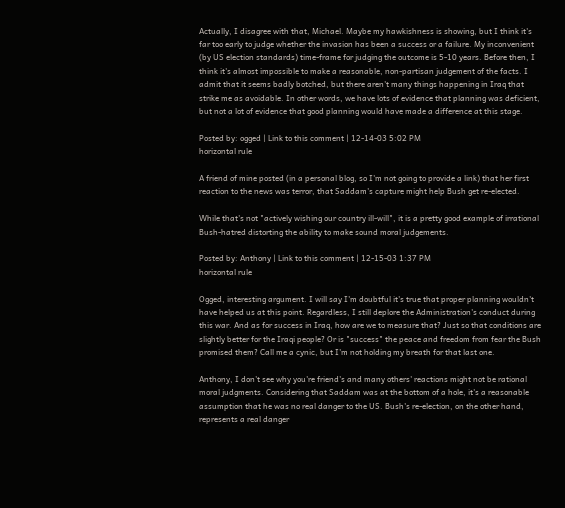Actually, I disagree with that, Michael. Maybe my hawkishness is showing, but I think it's far too early to judge whether the invasion has been a success or a failure. My inconvenient (by US election standards) time-frame for judging the outcome is 5-10 years. Before then, I think it's almost impossible to make a reasonable, non-partisan judgement of the facts. I admit that it seems badly botched, but there aren't many things happening in Iraq that strike me as avoidable. In other words, we have lots of evidence that planning was deficient, but not a lot of evidence that good planning would have made a difference at this stage.

Posted by: ogged | Link to this comment | 12-14-03 5:02 PM
horizontal rule

A friend of mine posted (in a personal blog, so I'm not going to provide a link) that her first reaction to the news was terror, that Saddam's capture might help Bush get re-elected.

While that's not "actively wishing our country ill-will", it is a pretty good example of irrational Bush-hatred distorting the ability to make sound moral judgements.

Posted by: Anthony | Link to this comment | 12-15-03 1:37 PM
horizontal rule

Ogged, interesting argument. I will say I'm doubtful it's true that proper planning wouldn't have helped us at this point. Regardless, I still deplore the Administration's conduct during this war. And as for success in Iraq, how are we to measure that? Just so that conditions are slightly better for the Iraqi people? Or is "success" the peace and freedom from fear the Bush promised them? Call me a cynic, but I'm not holding my breath for that last one.

Anthony, I don't see why you're friend's and many others' reactions might not be rational moral judgments. Considering that Saddam was at the bottom of a hole, it's a reasonable assumption that he was no real danger to the US. Bush's re-election, on the other hand, represents a real danger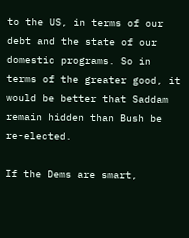to the US, in terms of our debt and the state of our domestic programs. So in terms of the greater good, it would be better that Saddam remain hidden than Bush be re-elected.

If the Dems are smart,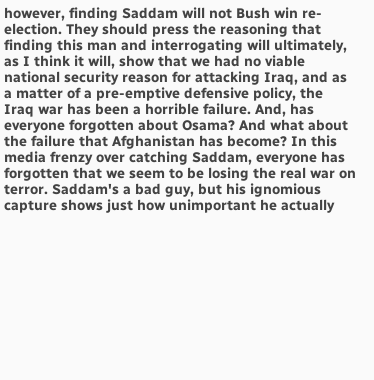however, finding Saddam will not Bush win re-election. They should press the reasoning that finding this man and interrogating will ultimately, as I think it will, show that we had no viable national security reason for attacking Iraq, and as a matter of a pre-emptive defensive policy, the Iraq war has been a horrible failure. And, has everyone forgotten about Osama? And what about the failure that Afghanistan has become? In this media frenzy over catching Saddam, everyone has forgotten that we seem to be losing the real war on terror. Saddam's a bad guy, but his ignomious capture shows just how unimportant he actually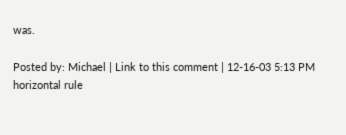was.

Posted by: Michael | Link to this comment | 12-16-03 5:13 PM
horizontal rule